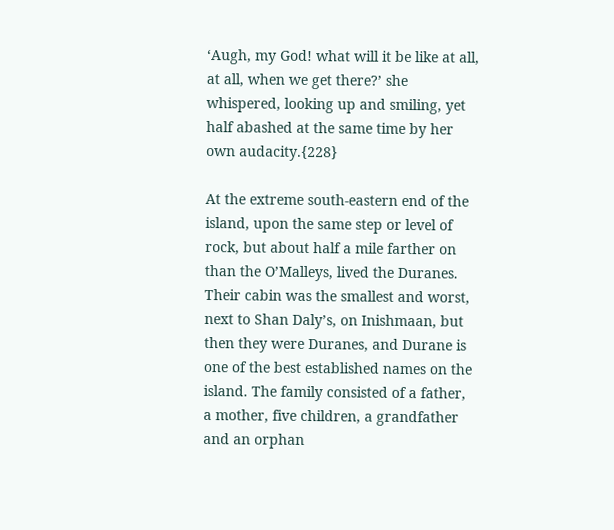‘Augh, my God! what will it be like at all, at all, when we get there?’ she whispered, looking up and smiling, yet half abashed at the same time by her own audacity.{228}

At the extreme south-eastern end of the island, upon the same step or level of rock, but about half a mile farther on than the O’Malleys, lived the Duranes. Their cabin was the smallest and worst, next to Shan Daly’s, on Inishmaan, but then they were Duranes, and Durane is one of the best established names on the island. The family consisted of a father, a mother, five children, a grandfather and an orphan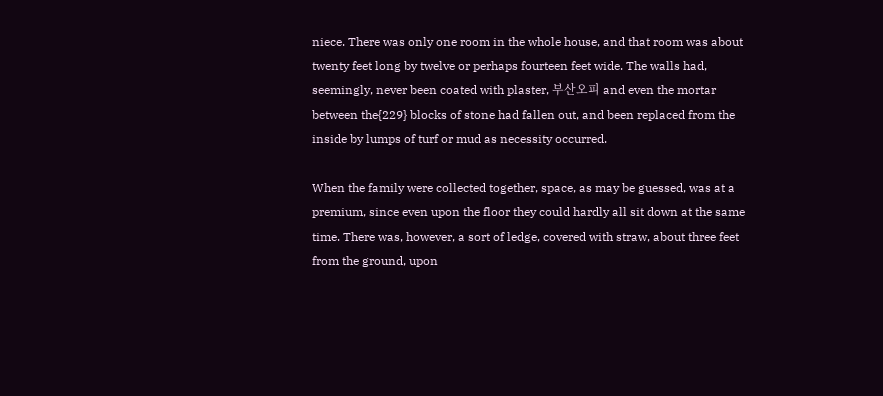niece. There was only one room in the whole house, and that room was about twenty feet long by twelve or perhaps fourteen feet wide. The walls had, seemingly, never been coated with plaster, 부산오피 and even the mortar between the{229} blocks of stone had fallen out, and been replaced from the inside by lumps of turf or mud as necessity occurred.

When the family were collected together, space, as may be guessed, was at a premium, since even upon the floor they could hardly all sit down at the same time. There was, however, a sort of ledge, covered with straw, about three feet from the ground, upon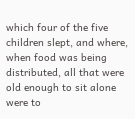which four of the five children slept, and where, when food was being distributed, all that were old enough to sit alone were to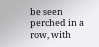be seen perched in a row, with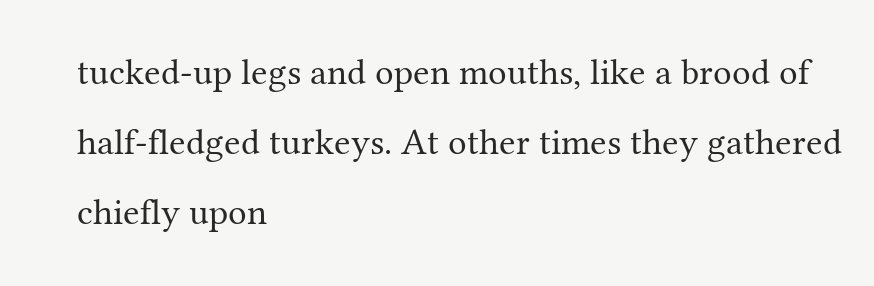tucked-up legs and open mouths, like a brood of half-fledged turkeys. At other times they gathered chiefly upon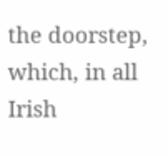the doorstep, which, in all Irish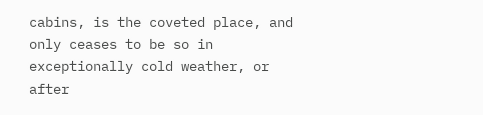cabins, is the coveted place, and only ceases to be so in exceptionally cold weather, or after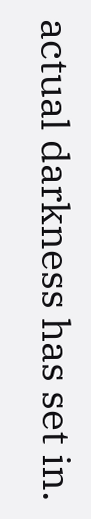actual darkness has set in.